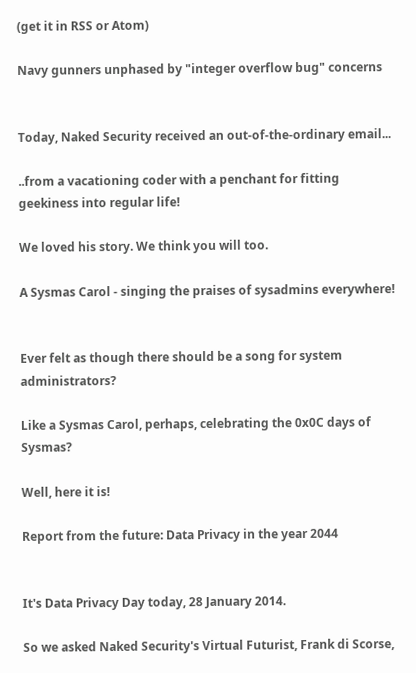(get it in RSS or Atom)

Navy gunners unphased by "integer overflow bug" concerns


Today, Naked Security received an out-of-the-ordinary email...

..from a vacationing coder with a penchant for fitting geekiness into regular life!

We loved his story. We think you will too.

A Sysmas Carol - singing the praises of sysadmins everywhere!


Ever felt as though there should be a song for system administrators?

Like a Sysmas Carol, perhaps, celebrating the 0x0C days of Sysmas?

Well, here it is!

Report from the future: Data Privacy in the year 2044


It's Data Privacy Day today, 28 January 2014.

So we asked Naked Security's Virtual Futurist, Frank di Scorse,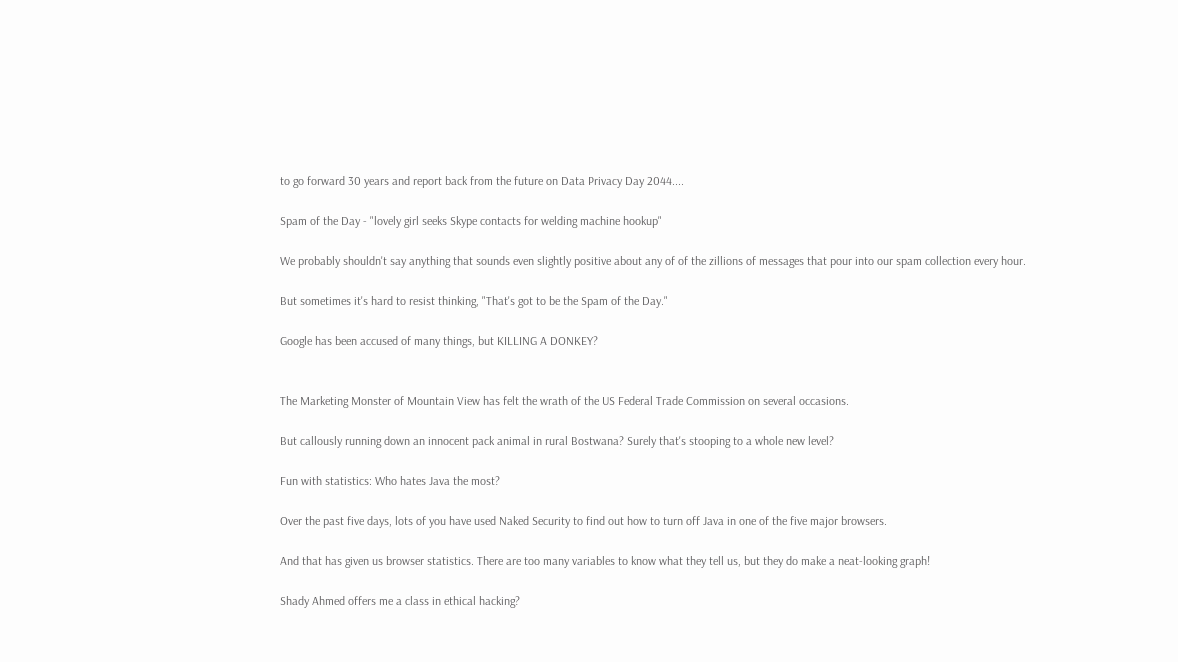to go forward 30 years and report back from the future on Data Privacy Day 2044....

Spam of the Day - "lovely girl seeks Skype contacts for welding machine hookup"

We probably shouldn't say anything that sounds even slightly positive about any of of the zillions of messages that pour into our spam collection every hour.

But sometimes it's hard to resist thinking, "That's got to be the Spam of the Day."

Google has been accused of many things, but KILLING A DONKEY?


The Marketing Monster of Mountain View has felt the wrath of the US Federal Trade Commission on several occasions.

But callously running down an innocent pack animal in rural Bostwana? Surely that's stooping to a whole new level?

Fun with statistics: Who hates Java the most?

Over the past five days, lots of you have used Naked Security to find out how to turn off Java in one of the five major browsers.

And that has given us browser statistics. There are too many variables to know what they tell us, but they do make a neat-looking graph!

Shady Ahmed offers me a class in ethical hacking?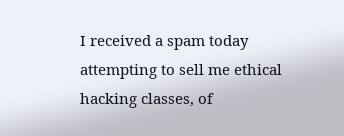I received a spam today attempting to sell me ethical hacking classes, of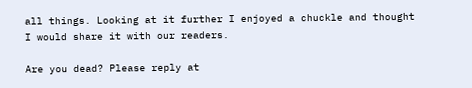all things. Looking at it further I enjoyed a chuckle and thought I would share it with our readers.

Are you dead? Please reply at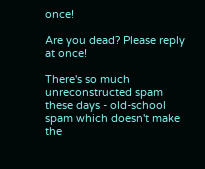once!

Are you dead? Please reply at once!

There's so much unreconstructed spam these days - old-school spam which doesn't make the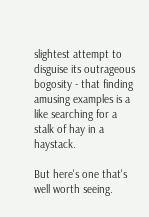slightest attempt to disguise its outrageous bogosity - that finding amusing examples is a like searching for a stalk of hay in a haystack.

But here's one that's well worth seeing.